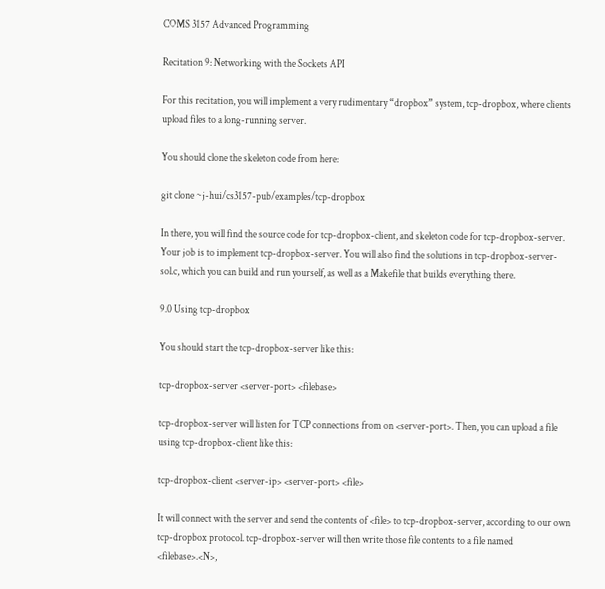COMS 3157 Advanced Programming

Recitation 9: Networking with the Sockets API

For this recitation, you will implement a very rudimentary “dropbox” system, tcp-dropbox, where clients upload files to a long-running server.

You should clone the skeleton code from here:

git clone ~j-hui/cs3157-pub/examples/tcp-dropbox

In there, you will find the source code for tcp-dropbox-client, and skeleton code for tcp-dropbox-server. Your job is to implement tcp-dropbox-server. You will also find the solutions in tcp-dropbox-server-sol.c, which you can build and run yourself, as well as a Makefile that builds everything there.

9.0 Using tcp-dropbox

You should start the tcp-dropbox-server like this:

tcp-dropbox-server <server-port> <filebase>

tcp-dropbox-server will listen for TCP connections from on <server-port>. Then, you can upload a file using tcp-dropbox-client like this:

tcp-dropbox-client <server-ip> <server-port> <file>

It will connect with the server and send the contents of <file> to tcp-dropbox-server, according to our own tcp-dropbox protocol. tcp-dropbox-server will then write those file contents to a file named <filebase>.<N>,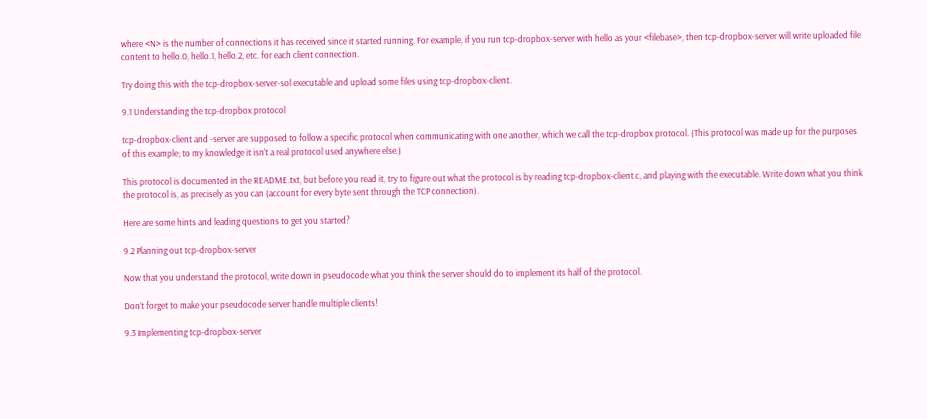where <N> is the number of connections it has received since it started running. For example, if you run tcp-dropbox-server with hello as your <filebase>, then tcp-dropbox-server will write uploaded file content to hello.0, hello.1, hello.2, etc. for each client connection.

Try doing this with the tcp-dropbox-server-sol executable and upload some files using tcp-dropbox-client.

9.1 Understanding the tcp-dropbox protocol

tcp-dropbox-client and -server are supposed to follow a specific protocol when communicating with one another, which we call the tcp-dropbox protocol. (This protocol was made up for the purposes of this example; to my knowledge it isn’t a real protocol used anywhere else.)

This protocol is documented in the README.txt, but before you read it, try to figure out what the protocol is by reading tcp-dropbox-client.c, and playing with the executable. Write down what you think the protocol is, as precisely as you can (account for every byte sent through the TCP connection).

Here are some hints and leading questions to get you started?

9.2 Planning out tcp-dropbox-server

Now that you understand the protocol, write down in pseudocode what you think the server should do to implement its half of the protocol.

Don’t forget to make your pseudocode server handle multiple clients!

9.3 Implementing tcp-dropbox-server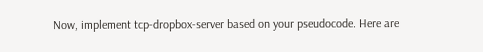Now, implement tcp-dropbox-server based on your pseudocode. Here are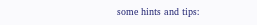some hints and tips: